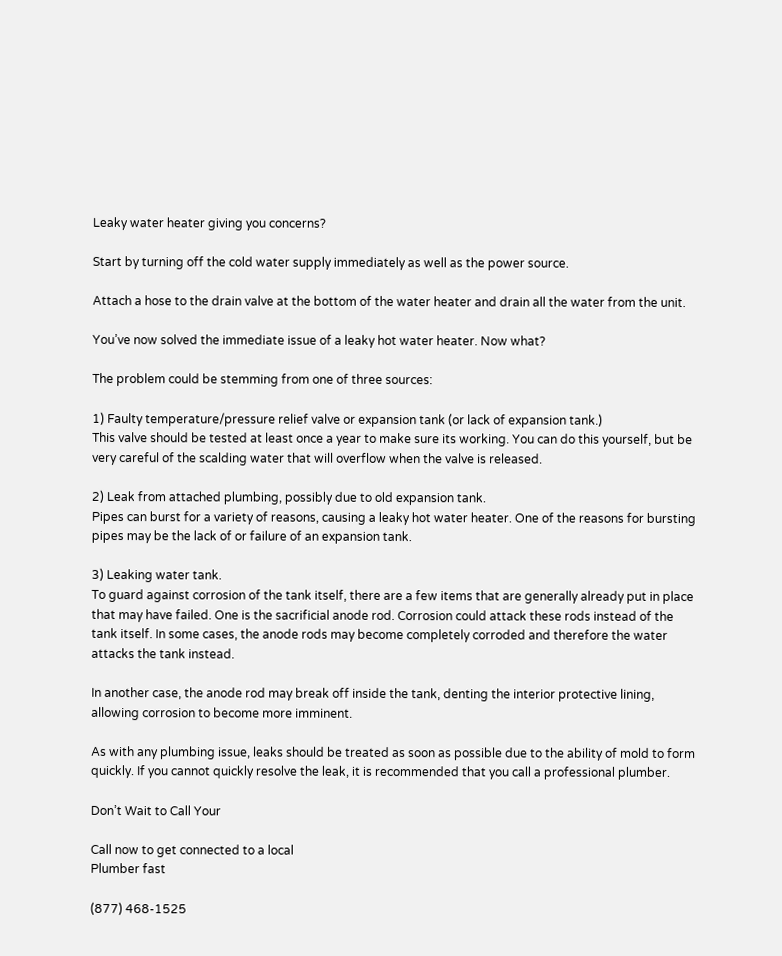Leaky water heater giving you concerns?

Start by turning off the cold water supply immediately as well as the power source.

Attach a hose to the drain valve at the bottom of the water heater and drain all the water from the unit.

You’ve now solved the immediate issue of a leaky hot water heater. Now what?

The problem could be stemming from one of three sources:

1) Faulty temperature/pressure relief valve or expansion tank (or lack of expansion tank.)
This valve should be tested at least once a year to make sure its working. You can do this yourself, but be very careful of the scalding water that will overflow when the valve is released.

2) Leak from attached plumbing, possibly due to old expansion tank.
Pipes can burst for a variety of reasons, causing a leaky hot water heater. One of the reasons for bursting pipes may be the lack of or failure of an expansion tank.

3) Leaking water tank.
To guard against corrosion of the tank itself, there are a few items that are generally already put in place that may have failed. One is the sacrificial anode rod. Corrosion could attack these rods instead of the tank itself. In some cases, the anode rods may become completely corroded and therefore the water attacks the tank instead.

In another case, the anode rod may break off inside the tank, denting the interior protective lining, allowing corrosion to become more imminent.

As with any plumbing issue, leaks should be treated as soon as possible due to the ability of mold to form quickly. If you cannot quickly resolve the leak, it is recommended that you call a professional plumber.

Don’t Wait to Call Your

Call now to get connected to a local
Plumber fast

(877) 468-1525